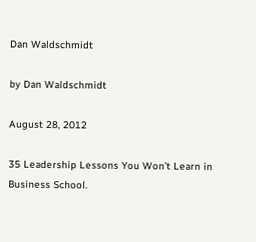Dan Waldschmidt

by Dan Waldschmidt

August 28, 2012

35 Leadership Lessons You Won’t Learn in Business School.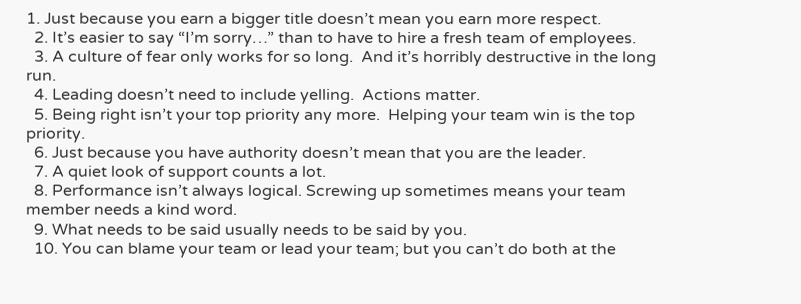1. Just because you earn a bigger title doesn’t mean you earn more respect.
  2. It’s easier to say “I’m sorry…” than to have to hire a fresh team of employees.
  3. A culture of fear only works for so long.  And it’s horribly destructive in the long run.
  4. Leading doesn’t need to include yelling.  Actions matter.
  5. Being right isn’t your top priority any more.  Helping your team win is the top priority.
  6. Just because you have authority doesn’t mean that you are the leader.
  7. A quiet look of support counts a lot.
  8. Performance isn’t always logical. Screwing up sometimes means your team member needs a kind word.
  9. What needs to be said usually needs to be said by you.
  10. You can blame your team or lead your team; but you can’t do both at the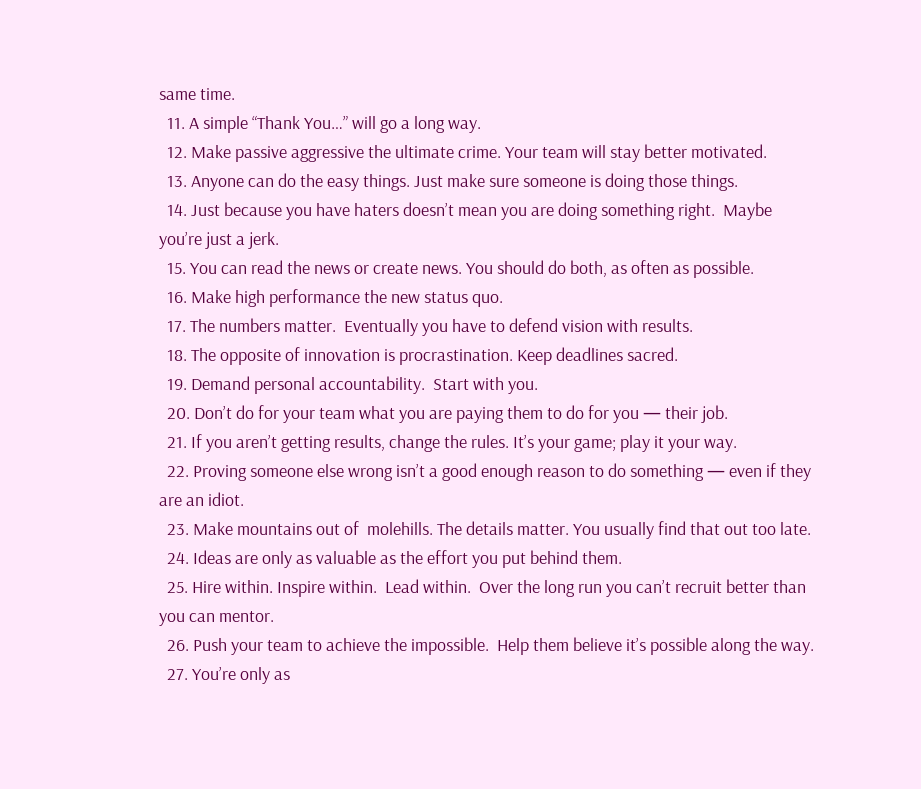same time.
  11. A simple “Thank You…” will go a long way.
  12. Make passive aggressive the ultimate crime. Your team will stay better motivated.
  13. Anyone can do the easy things. Just make sure someone is doing those things.
  14. Just because you have haters doesn’t mean you are doing something right.  Maybe you’re just a jerk.
  15. You can read the news or create news. You should do both, as often as possible.
  16. Make high performance the new status quo.
  17. The numbers matter.  Eventually you have to defend vision with results.
  18. The opposite of innovation is procrastination. Keep deadlines sacred.
  19. Demand personal accountability.  Start with you.
  20. Don’t do for your team what you are paying them to do for you — their job.
  21. If you aren’t getting results, change the rules. It’s your game; play it your way.
  22. Proving someone else wrong isn’t a good enough reason to do something — even if they are an idiot.
  23. Make mountains out of  molehills. The details matter. You usually find that out too late.
  24. Ideas are only as valuable as the effort you put behind them.
  25. Hire within. Inspire within.  Lead within.  Over the long run you can’t recruit better than you can mentor.
  26. Push your team to achieve the impossible.  Help them believe it’s possible along the way.
  27. You’re only as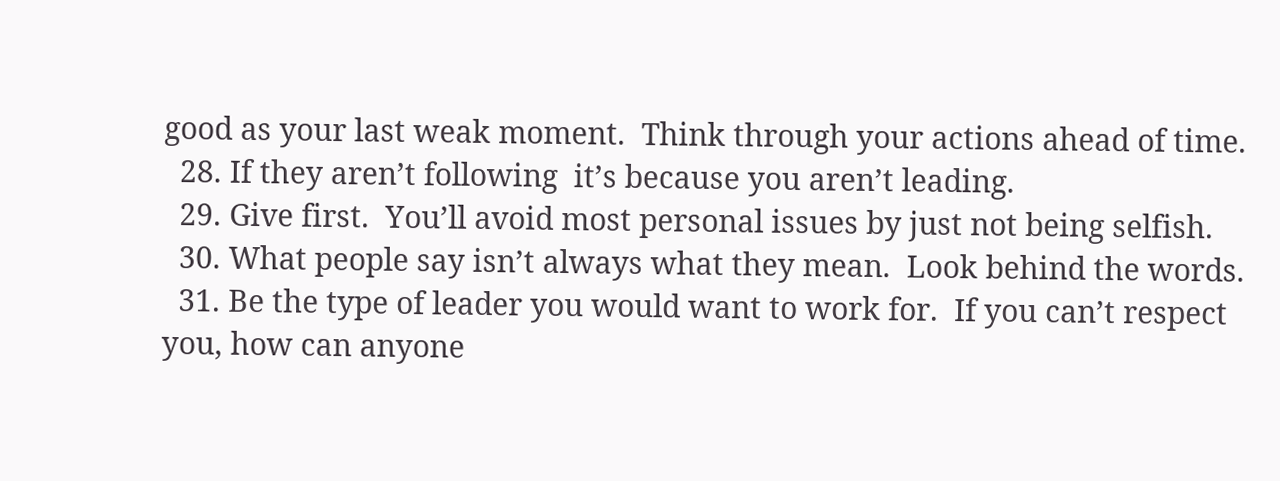good as your last weak moment.  Think through your actions ahead of time.
  28. If they aren’t following  it’s because you aren’t leading.
  29. Give first.  You’ll avoid most personal issues by just not being selfish.
  30. What people say isn’t always what they mean.  Look behind the words.
  31. Be the type of leader you would want to work for.  If you can’t respect you, how can anyone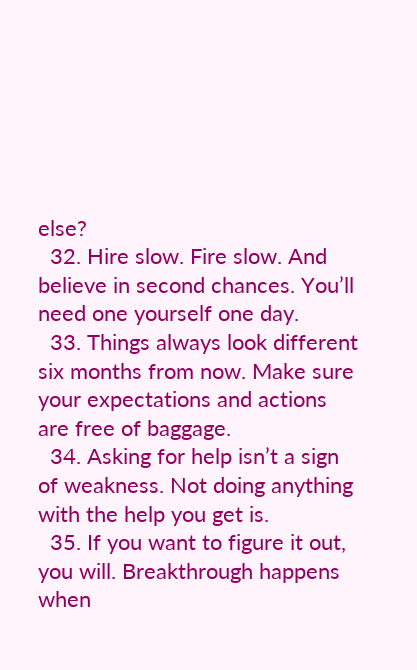else?
  32. Hire slow. Fire slow. And believe in second chances. You’ll need one yourself one day.
  33. Things always look different six months from now. Make sure your expectations and actions are free of baggage.
  34. Asking for help isn’t a sign of weakness. Not doing anything with the help you get is.
  35. If you want to figure it out, you will. Breakthrough happens when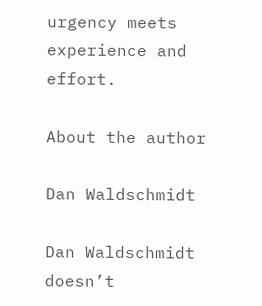urgency meets experience and effort.

About the author

Dan Waldschmidt

Dan Waldschmidt doesn’t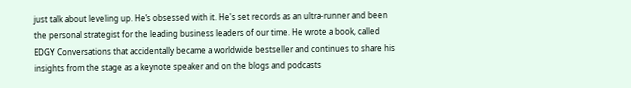just talk about leveling up. He’s obsessed with it. He's set records as an ultra-runner and been the personal strategist for the leading business leaders of our time. He wrote a book, called EDGY Conversations that accidentally became a worldwide bestseller and continues to share his insights from the stage as a keynote speaker and on the blogs and podcasts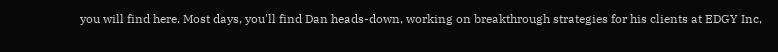you will find here. Most days, you'll find Dan heads-down, working on breakthrough strategies for his clients at EDGY Inc,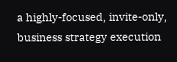a highly-focused, invite-only, business strategy execution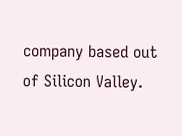company based out of Silicon Valley.